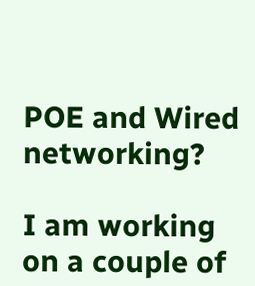POE and Wired networking?

I am working on a couple of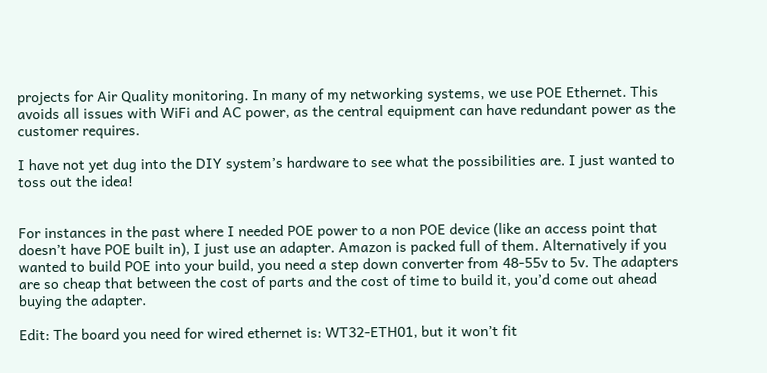projects for Air Quality monitoring. In many of my networking systems, we use POE Ethernet. This avoids all issues with WiFi and AC power, as the central equipment can have redundant power as the customer requires.

I have not yet dug into the DIY system’s hardware to see what the possibilities are. I just wanted to toss out the idea!


For instances in the past where I needed POE power to a non POE device (like an access point that doesn’t have POE built in), I just use an adapter. Amazon is packed full of them. Alternatively if you wanted to build POE into your build, you need a step down converter from 48-55v to 5v. The adapters are so cheap that between the cost of parts and the cost of time to build it, you’d come out ahead buying the adapter.

Edit: The board you need for wired ethernet is: WT32-ETH01, but it won’t fit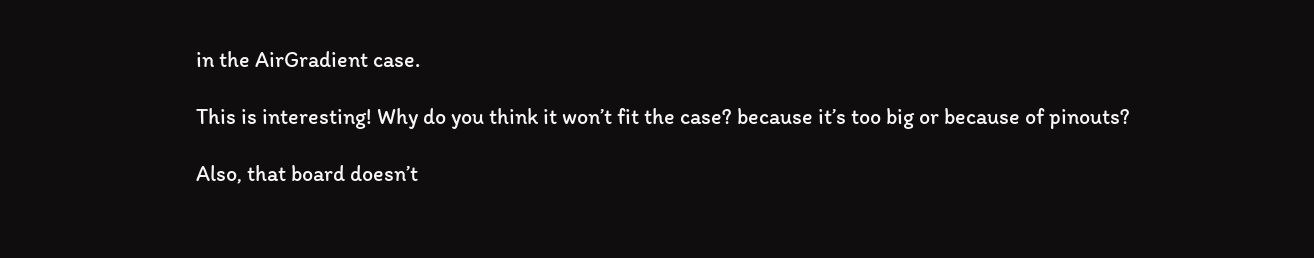in the AirGradient case.

This is interesting! Why do you think it won’t fit the case? because it’s too big or because of pinouts?

Also, that board doesn’t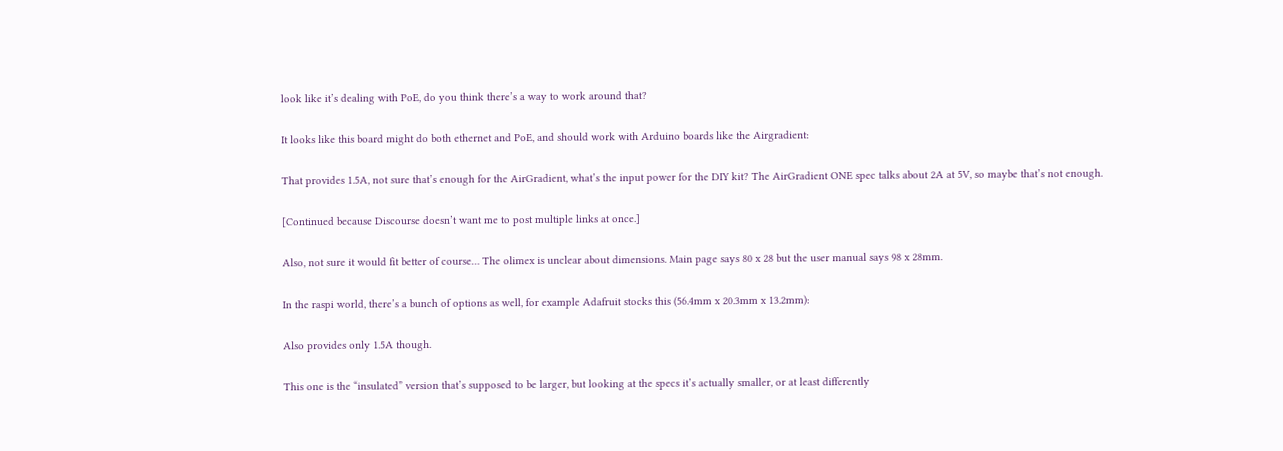look like it’s dealing with PoE, do you think there’s a way to work around that?

It looks like this board might do both ethernet and PoE, and should work with Arduino boards like the Airgradient:

That provides 1.5A, not sure that’s enough for the AirGradient, what’s the input power for the DIY kit? The AirGradient ONE spec talks about 2A at 5V, so maybe that’s not enough.

[Continued because Discourse doesn’t want me to post multiple links at once.]

Also, not sure it would fit better of course… The olimex is unclear about dimensions. Main page says 80 x 28 but the user manual says 98 x 28mm.

In the raspi world, there’s a bunch of options as well, for example Adafruit stocks this (56.4mm x 20.3mm x 13.2mm):

Also provides only 1.5A though.

This one is the “insulated” version that’s supposed to be larger, but looking at the specs it’s actually smaller, or at least differently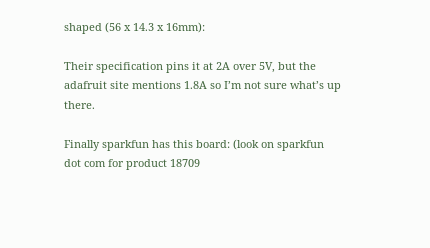shaped (56 x 14.3 x 16mm):

Their specification pins it at 2A over 5V, but the adafruit site mentions 1.8A so I’m not sure what’s up there.

Finally sparkfun has this board: (look on sparkfun dot com for product 18709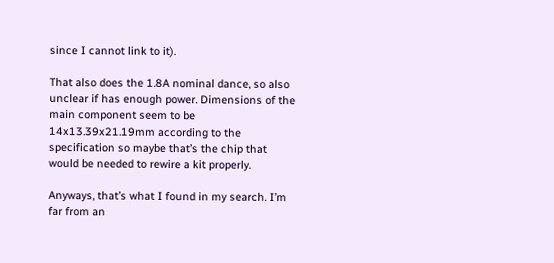since I cannot link to it).

That also does the 1.8A nominal dance, so also unclear if has enough power. Dimensions of the main component seem to be 14x13.39x21.19mm according to the specification so maybe that’s the chip that would be needed to rewire a kit properly.

Anyways, that’s what I found in my search. I’m far from an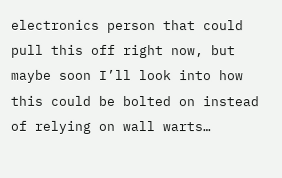electronics person that could pull this off right now, but maybe soon I’ll look into how this could be bolted on instead of relying on wall warts…